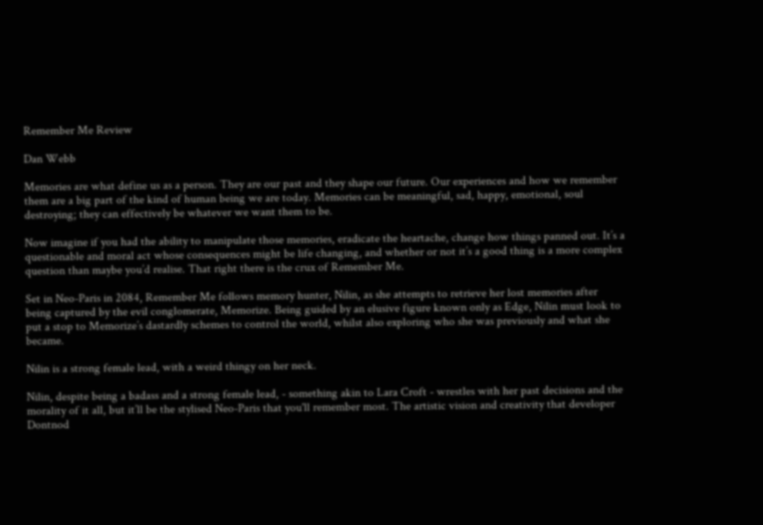Remember Me Review

Dan Webb

Memories are what define us as a person. They are our past and they shape our future. Our experiences and how we remember them are a big part of the kind of human being we are today. Memories can be meaningful, sad, happy, emotional, soul destroying; they can effectively be whatever we want them to be.

Now imagine if you had the ability to manipulate those memories, eradicate the heartache, change how things panned out. It’s a questionable and moral act whose consequences might be life changing, and whether or not it’s a good thing is a more complex question than maybe you’d realise. That right there is the crux of Remember Me.

Set in Neo-Paris in 2084, Remember Me follows memory hunter, Nilin, as she attempts to retrieve her lost memories after being captured by the evil conglomerate, Memorize. Being guided by an elusive figure known only as Edge, Nilin must look to put a stop to Memorize’s dastardly schemes to control the world, whilst also exploring who she was previously and what she became.

Nilin is a strong female lead, with a weird thingy on her neck.

Nilin, despite being a badass and a strong female lead, - something akin to Lara Croft - wrestles with her past decisions and the morality of it all, but it’ll be the stylised Neo-Paris that you'll remember most. The artistic vision and creativity that developer Dontnod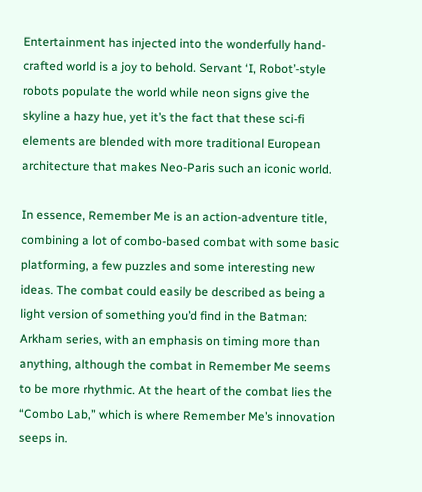Entertainment has injected into the wonderfully hand-crafted world is a joy to behold. Servant ‘I, Robot’-style robots populate the world while neon signs give the skyline a hazy hue, yet it’s the fact that these sci-fi elements are blended with more traditional European architecture that makes Neo-Paris such an iconic world.

In essence, Remember Me is an action-adventure title, combining a lot of combo-based combat with some basic platforming, a few puzzles and some interesting new ideas. The combat could easily be described as being a light version of something you’d find in the Batman: Arkham series, with an emphasis on timing more than anything, although the combat in Remember Me seems to be more rhythmic. At the heart of the combat lies the “Combo Lab,” which is where Remember Me’s innovation seeps in.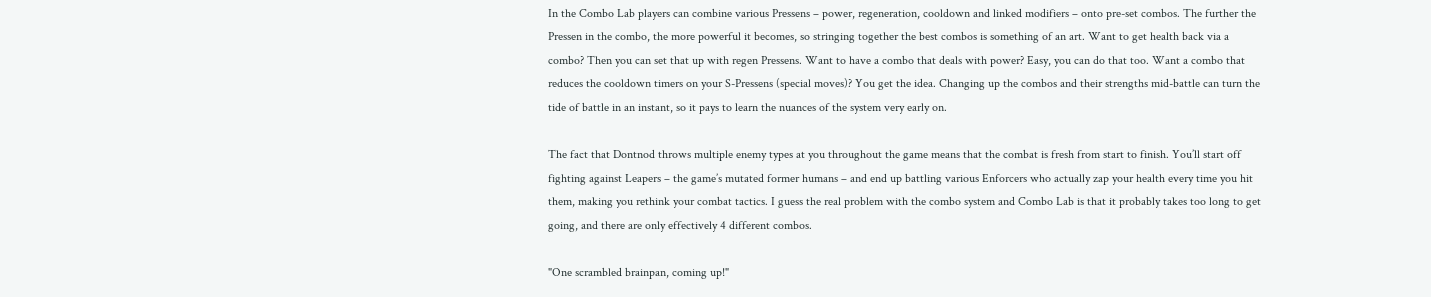In the Combo Lab players can combine various Pressens – power, regeneration, cooldown and linked modifiers – onto pre-set combos. The further the Pressen in the combo, the more powerful it becomes, so stringing together the best combos is something of an art. Want to get health back via a combo? Then you can set that up with regen Pressens. Want to have a combo that deals with power? Easy, you can do that too. Want a combo that reduces the cooldown timers on your S-Pressens (special moves)? You get the idea. Changing up the combos and their strengths mid-battle can turn the tide of battle in an instant, so it pays to learn the nuances of the system very early on.

The fact that Dontnod throws multiple enemy types at you throughout the game means that the combat is fresh from start to finish. You’ll start off fighting against Leapers – the game’s mutated former humans – and end up battling various Enforcers who actually zap your health every time you hit them, making you rethink your combat tactics. I guess the real problem with the combo system and Combo Lab is that it probably takes too long to get going, and there are only effectively 4 different combos.

"One scrambled brainpan, coming up!"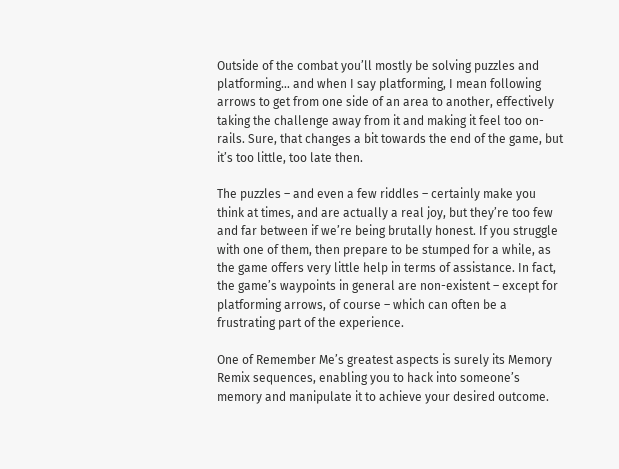Outside of the combat you’ll mostly be solving puzzles and platforming… and when I say platforming, I mean following arrows to get from one side of an area to another, effectively taking the challenge away from it and making it feel too on-rails. Sure, that changes a bit towards the end of the game, but it’s too little, too late then.

The puzzles – and even a few riddles – certainly make you think at times, and are actually a real joy, but they’re too few and far between if we’re being brutally honest. If you struggle with one of them, then prepare to be stumped for a while, as the game offers very little help in terms of assistance. In fact, the game’s waypoints in general are non-existent – except for platforming arrows, of course – which can often be a frustrating part of the experience.

One of Remember Me’s greatest aspects is surely its Memory Remix sequences, enabling you to hack into someone’s memory and manipulate it to achieve your desired outcome.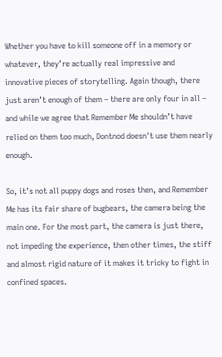Whether you have to kill someone off in a memory or whatever, they’re actually real impressive and innovative pieces of storytelling. Again though, there just aren’t enough of them – there are only four in all – and while we agree that Remember Me shouldn’t have relied on them too much, Dontnod doesn't use them nearly enough.

So, it’s not all puppy dogs and roses then, and Remember Me has its fair share of bugbears, the camera being the main one. For the most part, the camera is just there, not impeding the experience, then other times, the stiff and almost rigid nature of it makes it tricky to fight in confined spaces.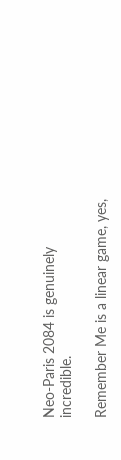Neo-Paris 2084 is genuinely incredible.

Remember Me is a linear game, yes,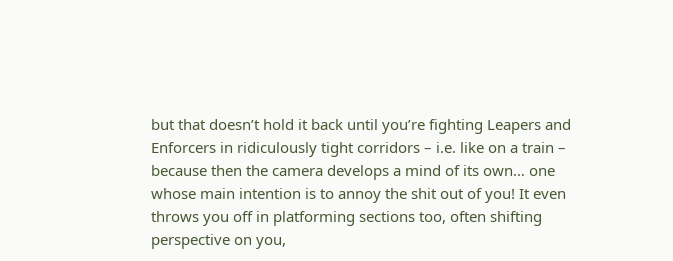but that doesn’t hold it back until you’re fighting Leapers and Enforcers in ridiculously tight corridors – i.e. like on a train – because then the camera develops a mind of its own… one whose main intention is to annoy the shit out of you! It even throws you off in platforming sections too, often shifting perspective on you,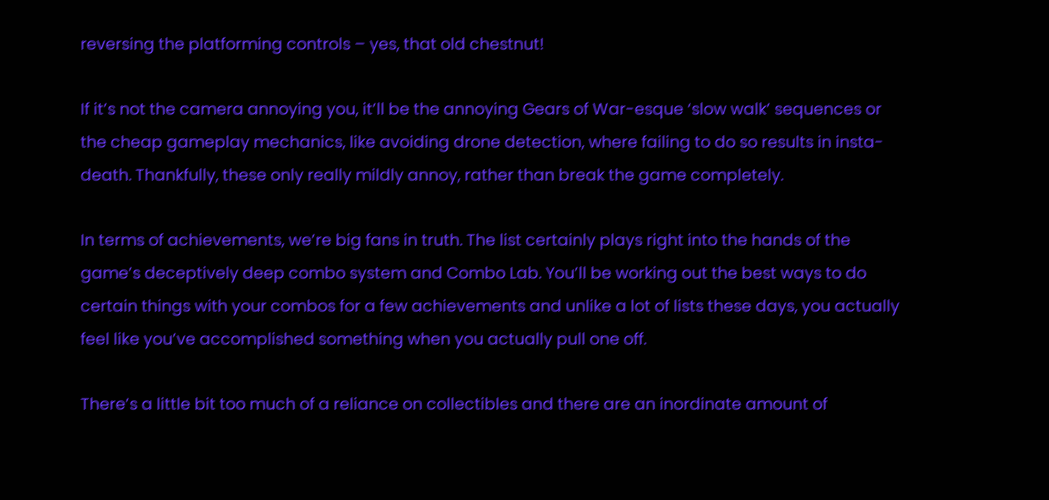reversing the platforming controls – yes, that old chestnut!

If it’s not the camera annoying you, it’ll be the annoying Gears of War-esque ‘slow walk’ sequences or the cheap gameplay mechanics, like avoiding drone detection, where failing to do so results in insta-death. Thankfully, these only really mildly annoy, rather than break the game completely.

In terms of achievements, we’re big fans in truth. The list certainly plays right into the hands of the game’s deceptively deep combo system and Combo Lab. You’ll be working out the best ways to do certain things with your combos for a few achievements and unlike a lot of lists these days, you actually feel like you’ve accomplished something when you actually pull one off.

There’s a little bit too much of a reliance on collectibles and there are an inordinate amount of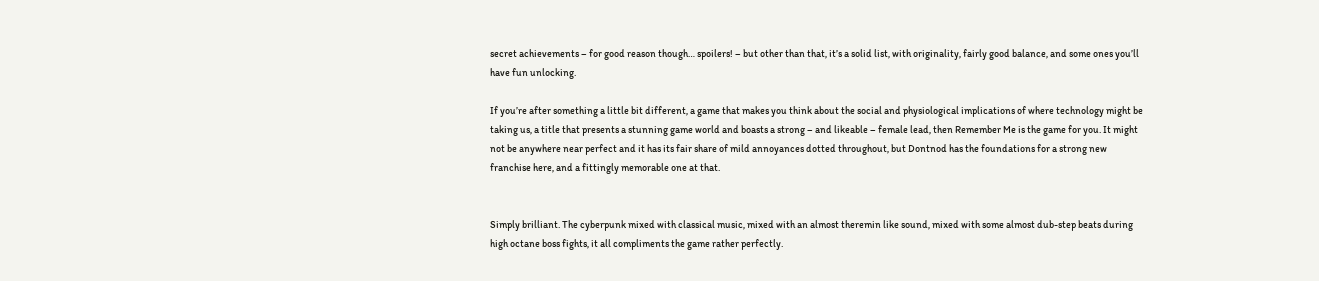secret achievements – for good reason though… spoilers! – but other than that, it’s a solid list, with originality, fairly good balance, and some ones you’ll have fun unlocking.

If you’re after something a little bit different, a game that makes you think about the social and physiological implications of where technology might be taking us, a title that presents a stunning game world and boasts a strong – and likeable – female lead, then Remember Me is the game for you. It might not be anywhere near perfect and it has its fair share of mild annoyances dotted throughout, but Dontnod has the foundations for a strong new franchise here, and a fittingly memorable one at that.


Simply brilliant. The cyberpunk mixed with classical music, mixed with an almost theremin like sound, mixed with some almost dub-step beats during high octane boss fights, it all compliments the game rather perfectly.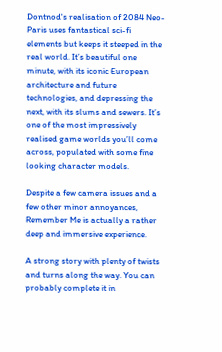Dontnod's realisation of 2084 Neo-Paris uses fantastical sci-fi elements but keeps it steeped in the real world. It’s beautiful one minute, with its iconic European architecture and future technologies, and depressing the next, with its slums and sewers. It’s one of the most impressively realised game worlds you’ll come across, populated with some fine looking character models.

Despite a few camera issues and a few other minor annoyances, Remember Me is actually a rather deep and immersive experience.

A strong story with plenty of twists and turns along the way. You can probably complete it in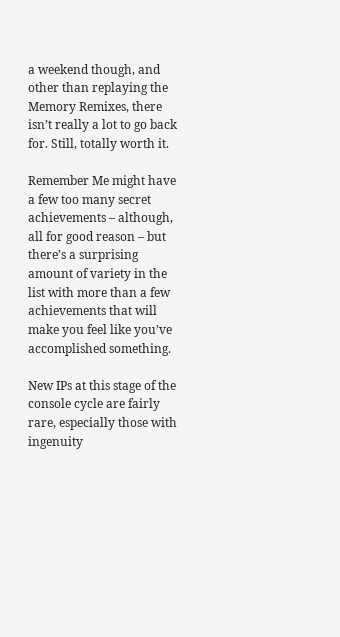a weekend though, and other than replaying the Memory Remixes, there isn’t really a lot to go back for. Still, totally worth it.

Remember Me might have a few too many secret achievements – although, all for good reason – but there’s a surprising amount of variety in the list with more than a few achievements that will make you feel like you’ve accomplished something.

New IPs at this stage of the console cycle are fairly rare, especially those with ingenuity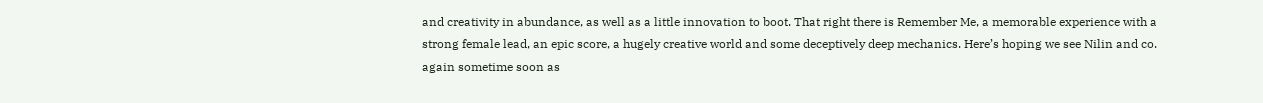and creativity in abundance, as well as a little innovation to boot. That right there is Remember Me, a memorable experience with a strong female lead, an epic score, a hugely creative world and some deceptively deep mechanics. Here’s hoping we see Nilin and co. again sometime soon as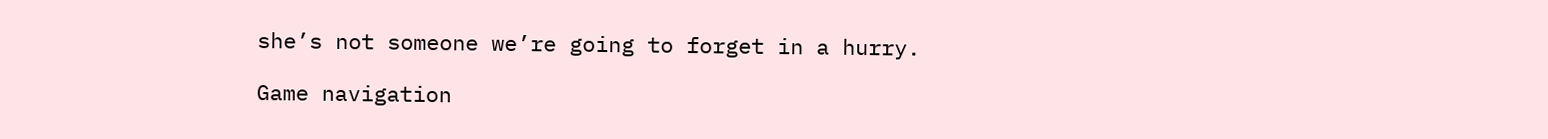she’s not someone we’re going to forget in a hurry.

Game navigation